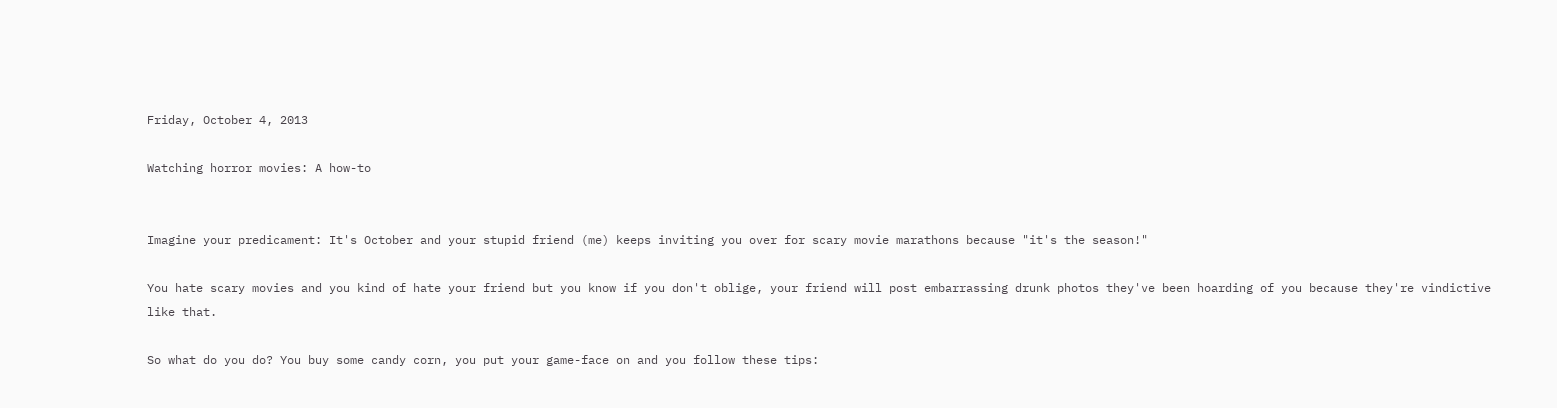Friday, October 4, 2013

Watching horror movies: A how-to


Imagine your predicament: It's October and your stupid friend (me) keeps inviting you over for scary movie marathons because "it's the season!"

You hate scary movies and you kind of hate your friend but you know if you don't oblige, your friend will post embarrassing drunk photos they've been hoarding of you because they're vindictive like that.

So what do you do? You buy some candy corn, you put your game-face on and you follow these tips: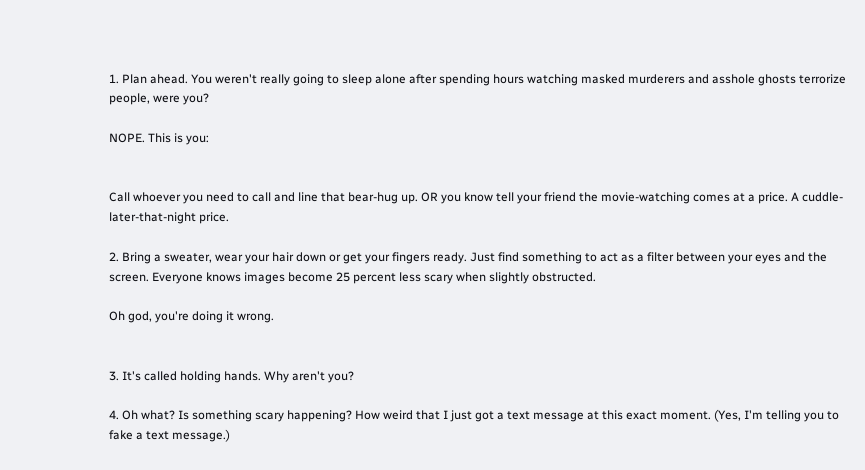1. Plan ahead. You weren't really going to sleep alone after spending hours watching masked murderers and asshole ghosts terrorize people, were you?

NOPE. This is you:


Call whoever you need to call and line that bear-hug up. OR you know tell your friend the movie-watching comes at a price. A cuddle-later-that-night price.

2. Bring a sweater, wear your hair down or get your fingers ready. Just find something to act as a filter between your eyes and the screen. Everyone knows images become 25 percent less scary when slightly obstructed.

Oh god, you're doing it wrong.


3. It's called holding hands. Why aren't you?

4. Oh what? Is something scary happening? How weird that I just got a text message at this exact moment. (Yes, I'm telling you to fake a text message.)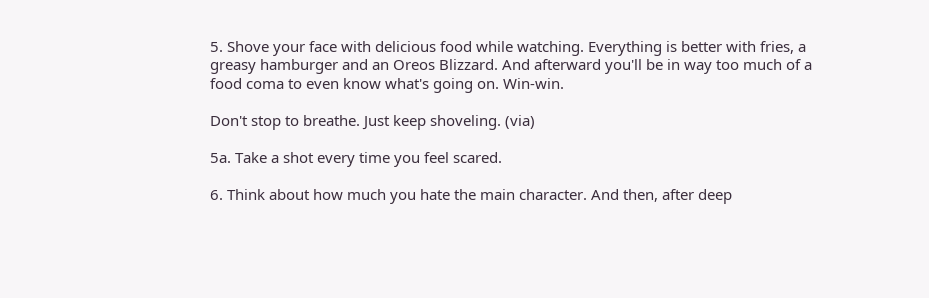5. Shove your face with delicious food while watching. Everything is better with fries, a greasy hamburger and an Oreos Blizzard. And afterward you'll be in way too much of a food coma to even know what's going on. Win-win.

Don't stop to breathe. Just keep shoveling. (via)

5a. Take a shot every time you feel scared.

6. Think about how much you hate the main character. And then, after deep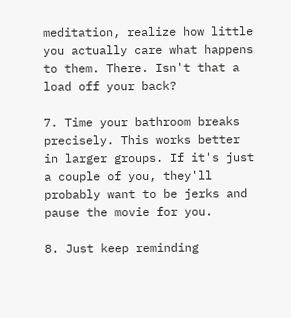meditation, realize how little you actually care what happens to them. There. Isn't that a load off your back?

7. Time your bathroom breaks precisely. This works better in larger groups. If it's just a couple of you, they'll probably want to be jerks and pause the movie for you.

8. Just keep reminding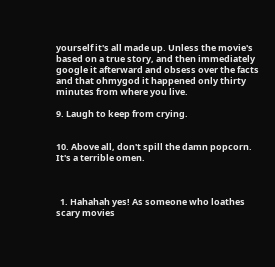yourself it's all made up. Unless the movie's based on a true story, and then immediately google it afterward and obsess over the facts and that ohmygod it happened only thirty minutes from where you live.

9. Laugh to keep from crying.


10. Above all, don't spill the damn popcorn. It's a terrible omen.



  1. Hahahah yes! As someone who loathes scary movies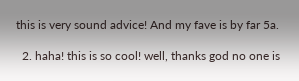this is very sound advice! And my fave is by far 5a.

  2. haha! this is so cool! well, thanks god no one is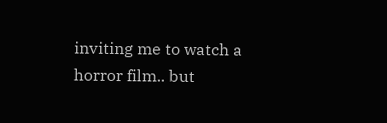inviting me to watch a horror film.. but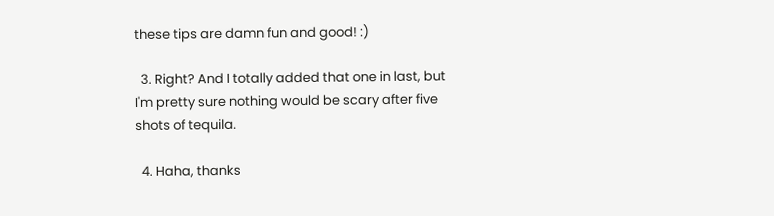these tips are damn fun and good! :)

  3. Right? And I totally added that one in last, but I'm pretty sure nothing would be scary after five shots of tequila.

  4. Haha, thanks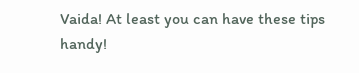Vaida! At least you can have these tips handy!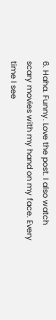6. Haha. Funny. Love the post. I also watch scary movies with my hand on my face. Every time I see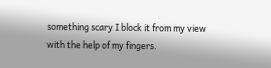something scary I block it from my view with the help of my fingers.